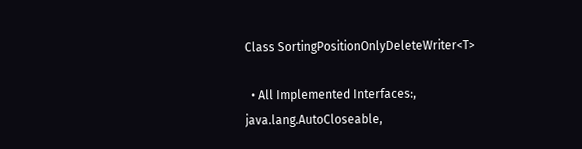Class SortingPositionOnlyDeleteWriter<T>

  • All Implemented Interfaces:, java.lang.AutoCloseable,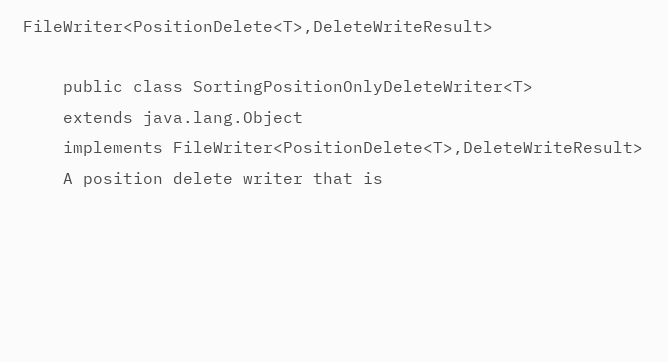FileWriter<PositionDelete<T>,DeleteWriteResult>

    public class SortingPositionOnlyDeleteWriter<T>
    extends java.lang.Object
    implements FileWriter<PositionDelete<T>,DeleteWriteResult>
    A position delete writer that is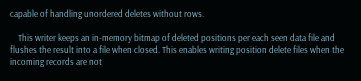capable of handling unordered deletes without rows.

    This writer keeps an in-memory bitmap of deleted positions per each seen data file and flushes the result into a file when closed. This enables writing position delete files when the incoming records are not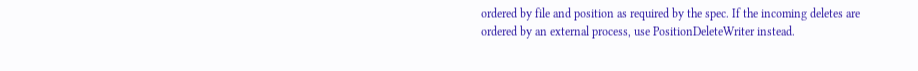ordered by file and position as required by the spec. If the incoming deletes are ordered by an external process, use PositionDeleteWriter instead.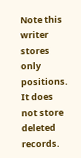Note this writer stores only positions. It does not store deleted records.